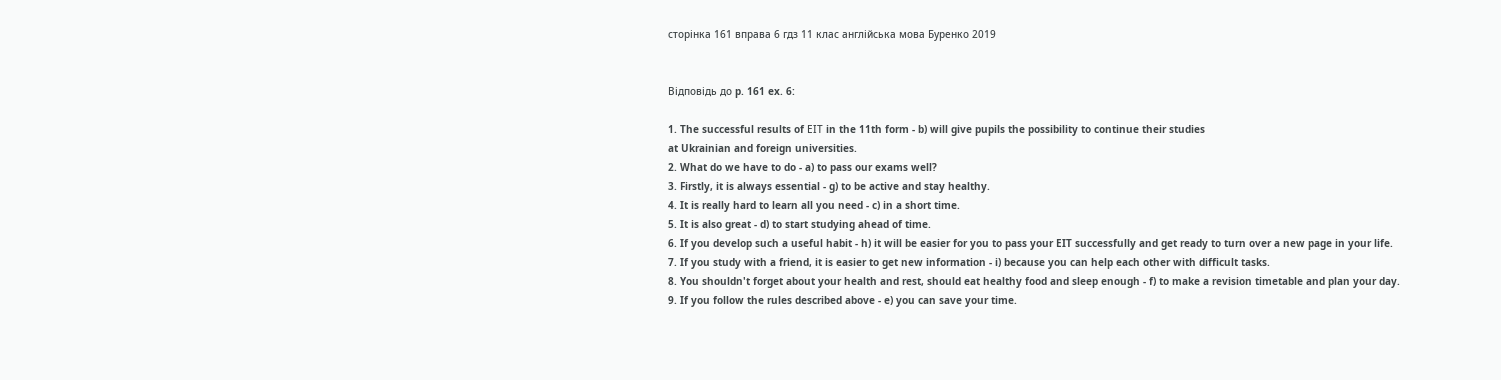сторінка 161 вправа 6 гдз 11 клас англійська мова Буренко 2019


Відповідь до p. 161 ex. 6:

1. The successful results of ЕIТ in the 11th form - b) will give pupils the possibility to continue their studies
at Ukrainian and foreign universities.
2. What do we have to do - a) to pass our exams well?
3. Firstly, it is always essential - g) to be active and stay healthy.
4. It is really hard to learn all you need - c) in a short time.
5. It is also great - d) to start studying ahead of time.
6. If you develop such a useful habit - h) it will be easier for you to pass your EIT successfully and get ready to turn over a new page in your life.
7. If you study with a friend, it is easier to get new information - i) because you can help each other with difficult tasks.
8. You shouldn't forget about your health and rest, should eat healthy food and sleep enough - f) to make a revision timetable and plan your day.
9. If you follow the rules described above - e) you can save your time.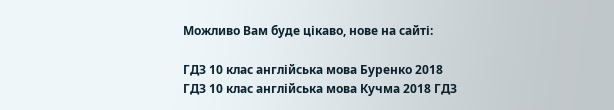Можливо Вам буде цікаво, нове на сайті:

ГДЗ 10 клас англійська мова Буренко 2018 ГДЗ 10 клас англійська мова Кучма 2018 ГДЗ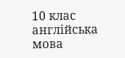10 клас англійська мова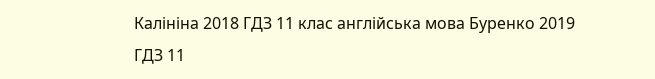Калініна 2018 ГДЗ 11 клас англійська мова Буренко 2019 ГДЗ 11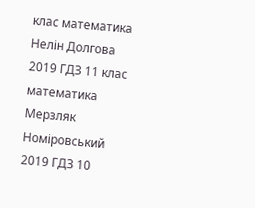клас математика Нелін Долгова 2019 ГДЗ 11 клас математика Мерзляк Номіровський 2019 ГДЗ 10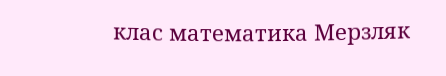клас математика Мерзляк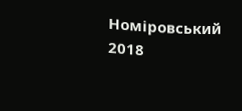Номіровський 2018